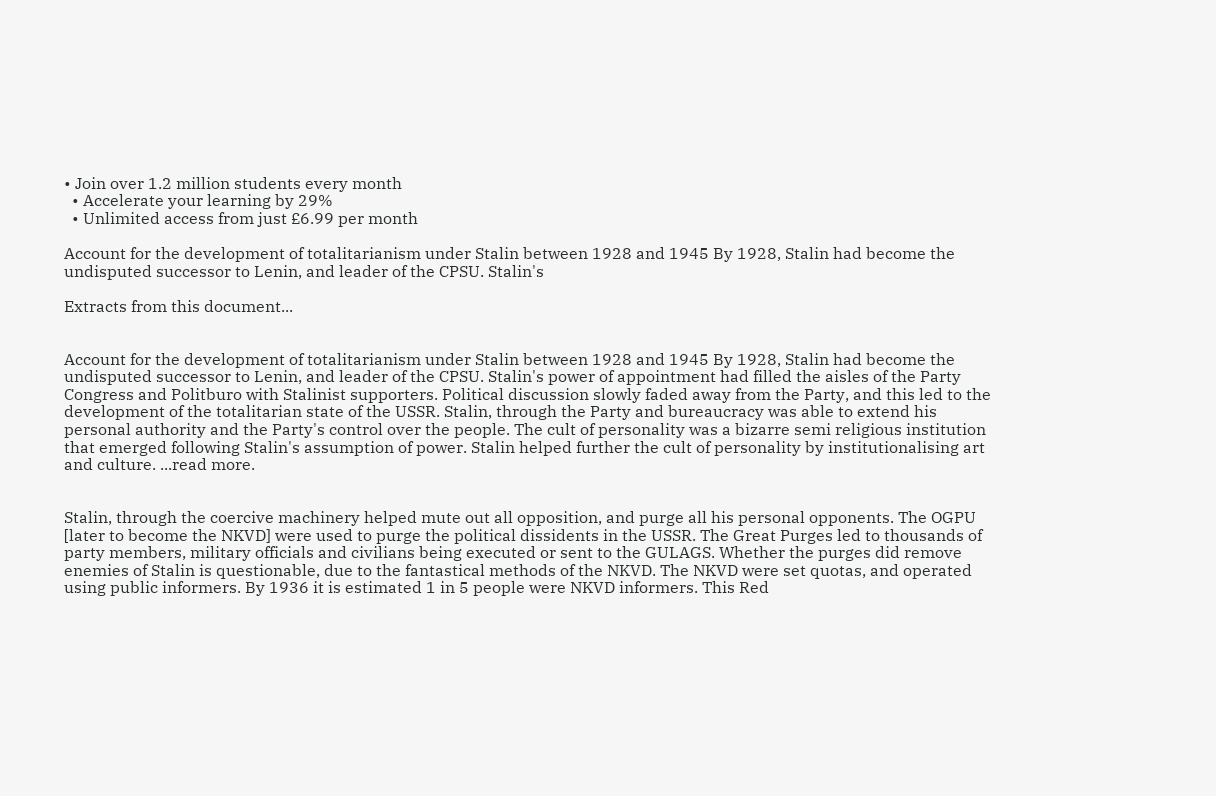• Join over 1.2 million students every month
  • Accelerate your learning by 29%
  • Unlimited access from just £6.99 per month

Account for the development of totalitarianism under Stalin between 1928 and 1945 By 1928, Stalin had become the undisputed successor to Lenin, and leader of the CPSU. Stalin's

Extracts from this document...


Account for the development of totalitarianism under Stalin between 1928 and 1945 By 1928, Stalin had become the undisputed successor to Lenin, and leader of the CPSU. Stalin's power of appointment had filled the aisles of the Party Congress and Politburo with Stalinist supporters. Political discussion slowly faded away from the Party, and this led to the development of the totalitarian state of the USSR. Stalin, through the Party and bureaucracy was able to extend his personal authority and the Party's control over the people. The cult of personality was a bizarre semi religious institution that emerged following Stalin's assumption of power. Stalin helped further the cult of personality by institutionalising art and culture. ...read more.


Stalin, through the coercive machinery helped mute out all opposition, and purge all his personal opponents. The OGPU [later to become the NKVD] were used to purge the political dissidents in the USSR. The Great Purges led to thousands of party members, military officials and civilians being executed or sent to the GULAGS. Whether the purges did remove enemies of Stalin is questionable, due to the fantastical methods of the NKVD. The NKVD were set quotas, and operated using public informers. By 1936 it is estimated 1 in 5 people were NKVD informers. This Red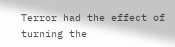Terror had the effect of turning the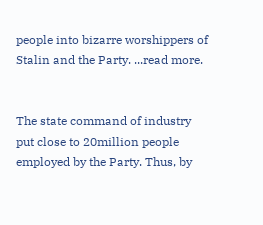people into bizarre worshippers of Stalin and the Party. ...read more.


The state command of industry put close to 20million people employed by the Party. Thus, by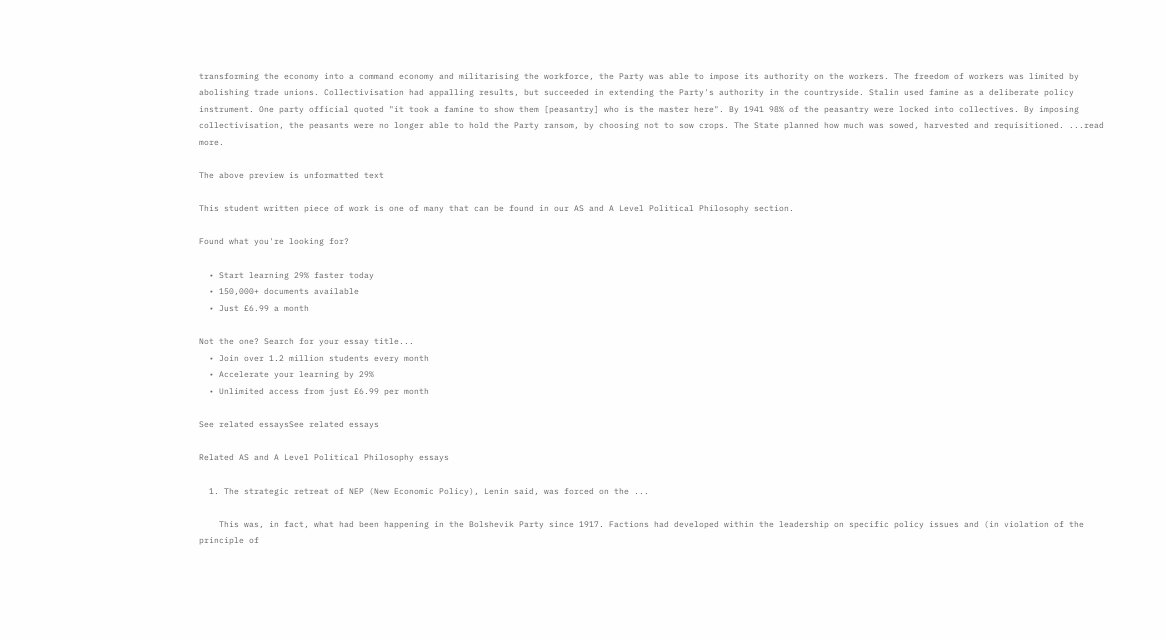transforming the economy into a command economy and militarising the workforce, the Party was able to impose its authority on the workers. The freedom of workers was limited by abolishing trade unions. Collectivisation had appalling results, but succeeded in extending the Party's authority in the countryside. Stalin used famine as a deliberate policy instrument. One party official quoted "it took a famine to show them [peasantry] who is the master here". By 1941 98% of the peasantry were locked into collectives. By imposing collectivisation, the peasants were no longer able to hold the Party ransom, by choosing not to sow crops. The State planned how much was sowed, harvested and requisitioned. ...read more.

The above preview is unformatted text

This student written piece of work is one of many that can be found in our AS and A Level Political Philosophy section.

Found what you're looking for?

  • Start learning 29% faster today
  • 150,000+ documents available
  • Just £6.99 a month

Not the one? Search for your essay title...
  • Join over 1.2 million students every month
  • Accelerate your learning by 29%
  • Unlimited access from just £6.99 per month

See related essaysSee related essays

Related AS and A Level Political Philosophy essays

  1. The strategic retreat of NEP (New Economic Policy), Lenin said, was forced on the ...

    This was, in fact, what had been happening in the Bolshevik Party since 1917. Factions had developed within the leadership on specific policy issues and (in violation of the principle of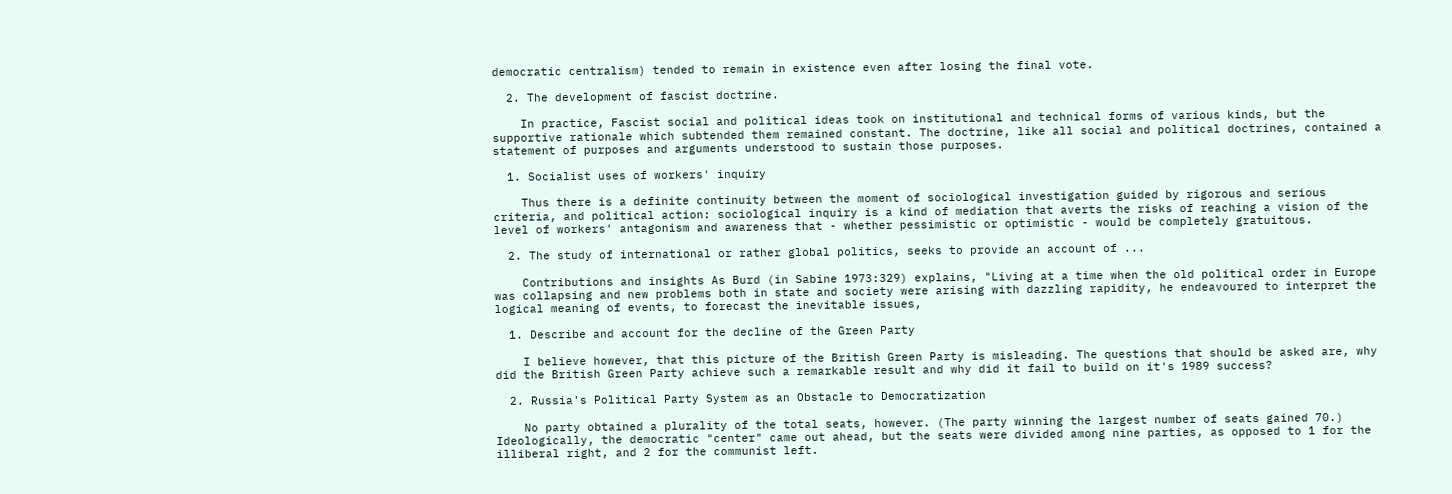democratic centralism) tended to remain in existence even after losing the final vote.

  2. The development of fascist doctrine.

    In practice, Fascist social and political ideas took on institutional and technical forms of various kinds, but the supportive rationale which subtended them remained constant. The doctrine, like all social and political doctrines, contained a statement of purposes and arguments understood to sustain those purposes.

  1. Socialist uses of workers' inquiry

    Thus there is a definite continuity between the moment of sociological investigation guided by rigorous and serious criteria, and political action: sociological inquiry is a kind of mediation that averts the risks of reaching a vision of the level of workers' antagonism and awareness that - whether pessimistic or optimistic - would be completely gratuitous.

  2. The study of international or rather global politics, seeks to provide an account of ...

    Contributions and insights As Burd (in Sabine 1973:329) explains, "Living at a time when the old political order in Europe was collapsing and new problems both in state and society were arising with dazzling rapidity, he endeavoured to interpret the logical meaning of events, to forecast the inevitable issues,

  1. Describe and account for the decline of the Green Party

    I believe however, that this picture of the British Green Party is misleading. The questions that should be asked are, why did the British Green Party achieve such a remarkable result and why did it fail to build on it's 1989 success?

  2. Russia's Political Party System as an Obstacle to Democratization

    No party obtained a plurality of the total seats, however. (The party winning the largest number of seats gained 70.) Ideologically, the democratic "center" came out ahead, but the seats were divided among nine parties, as opposed to 1 for the illiberal right, and 2 for the communist left.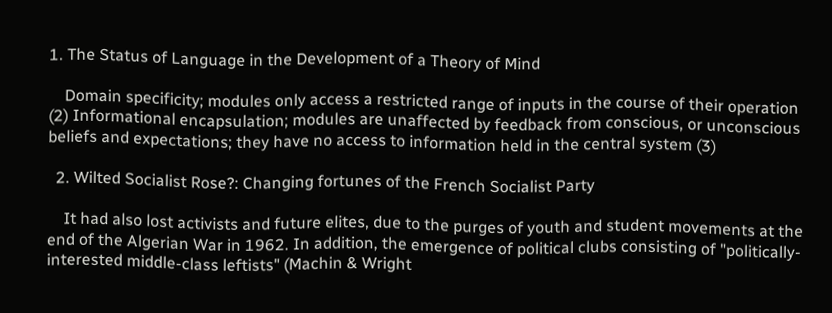1. The Status of Language in the Development of a Theory of Mind

    Domain specificity; modules only access a restricted range of inputs in the course of their operation (2) Informational encapsulation; modules are unaffected by feedback from conscious, or unconscious beliefs and expectations; they have no access to information held in the central system (3)

  2. Wilted Socialist Rose?: Changing fortunes of the French Socialist Party

    It had also lost activists and future elites, due to the purges of youth and student movements at the end of the Algerian War in 1962. In addition, the emergence of political clubs consisting of "politically-interested middle-class leftists" (Machin & Wright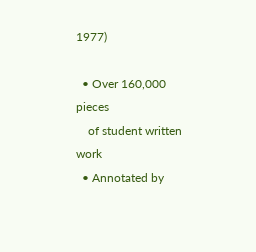1977)

  • Over 160,000 pieces
    of student written work
  • Annotated by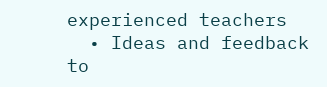experienced teachers
  • Ideas and feedback to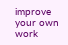improve your own work